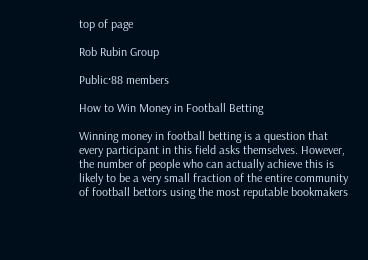top of page

Rob Rubin Group

Public·88 members

How to Win Money in Football Betting

Winning money in football betting is a question that every participant in this field asks themselves. However, the number of people who can actually achieve this is likely to be a very small fraction of the entire community of football bettors using the most reputable bookmakers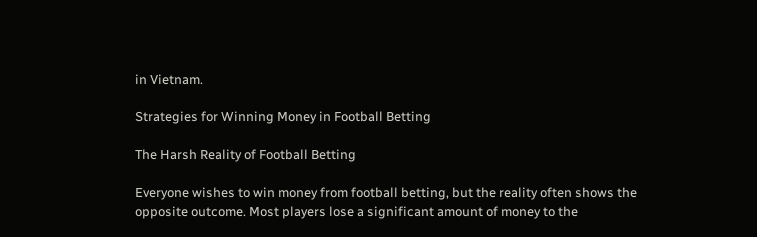in Vietnam.

Strategies for Winning Money in Football Betting

The Harsh Reality of Football Betting

Everyone wishes to win money from football betting, but the reality often shows the opposite outcome. Most players lose a significant amount of money to the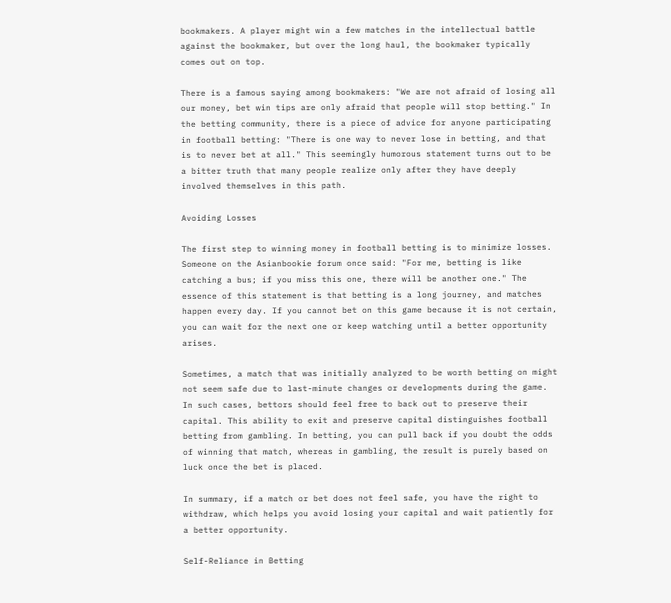bookmakers. A player might win a few matches in the intellectual battle against the bookmaker, but over the long haul, the bookmaker typically comes out on top.

There is a famous saying among bookmakers: "We are not afraid of losing all our money, bet win tips are only afraid that people will stop betting." In the betting community, there is a piece of advice for anyone participating in football betting: "There is one way to never lose in betting, and that is to never bet at all." This seemingly humorous statement turns out to be a bitter truth that many people realize only after they have deeply involved themselves in this path.

Avoiding Losses

The first step to winning money in football betting is to minimize losses. Someone on the Asianbookie forum once said: "For me, betting is like catching a bus; if you miss this one, there will be another one." The essence of this statement is that betting is a long journey, and matches happen every day. If you cannot bet on this game because it is not certain, you can wait for the next one or keep watching until a better opportunity arises.

Sometimes, a match that was initially analyzed to be worth betting on might not seem safe due to last-minute changes or developments during the game. In such cases, bettors should feel free to back out to preserve their capital. This ability to exit and preserve capital distinguishes football betting from gambling. In betting, you can pull back if you doubt the odds of winning that match, whereas in gambling, the result is purely based on luck once the bet is placed.

In summary, if a match or bet does not feel safe, you have the right to withdraw, which helps you avoid losing your capital and wait patiently for a better opportunity.

Self-Reliance in Betting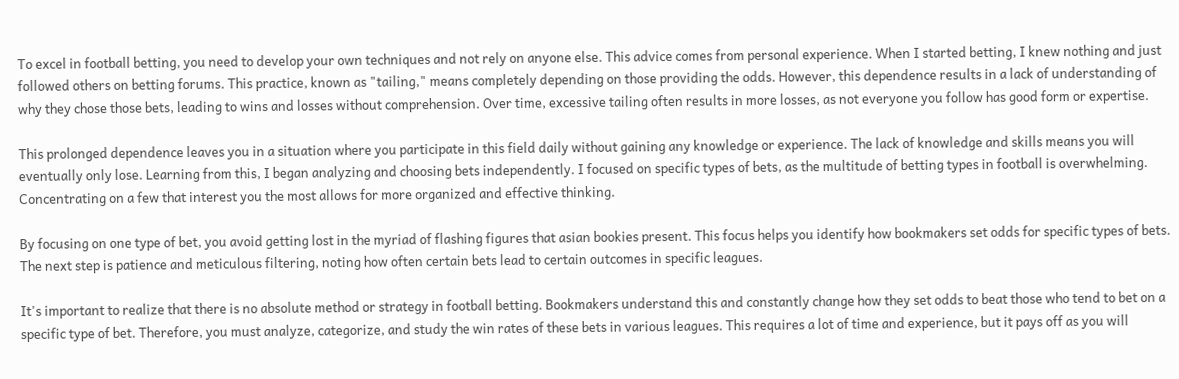To excel in football betting, you need to develop your own techniques and not rely on anyone else. This advice comes from personal experience. When I started betting, I knew nothing and just followed others on betting forums. This practice, known as "tailing," means completely depending on those providing the odds. However, this dependence results in a lack of understanding of why they chose those bets, leading to wins and losses without comprehension. Over time, excessive tailing often results in more losses, as not everyone you follow has good form or expertise.

This prolonged dependence leaves you in a situation where you participate in this field daily without gaining any knowledge or experience. The lack of knowledge and skills means you will eventually only lose. Learning from this, I began analyzing and choosing bets independently. I focused on specific types of bets, as the multitude of betting types in football is overwhelming. Concentrating on a few that interest you the most allows for more organized and effective thinking.

By focusing on one type of bet, you avoid getting lost in the myriad of flashing figures that asian bookies present. This focus helps you identify how bookmakers set odds for specific types of bets. The next step is patience and meticulous filtering, noting how often certain bets lead to certain outcomes in specific leagues.

It's important to realize that there is no absolute method or strategy in football betting. Bookmakers understand this and constantly change how they set odds to beat those who tend to bet on a specific type of bet. Therefore, you must analyze, categorize, and study the win rates of these bets in various leagues. This requires a lot of time and experience, but it pays off as you will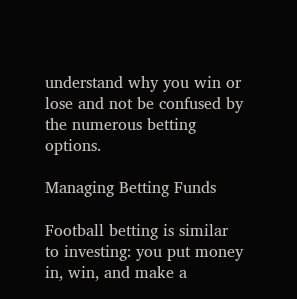understand why you win or lose and not be confused by the numerous betting options.

Managing Betting Funds

Football betting is similar to investing: you put money in, win, and make a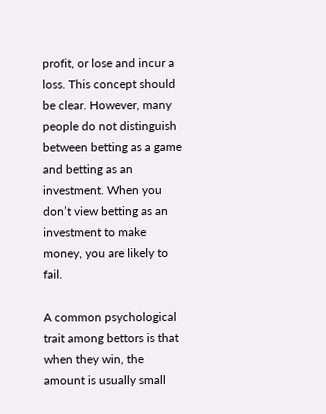profit, or lose and incur a loss. This concept should be clear. However, many people do not distinguish between betting as a game and betting as an investment. When you don’t view betting as an investment to make money, you are likely to fail.

A common psychological trait among bettors is that when they win, the amount is usually small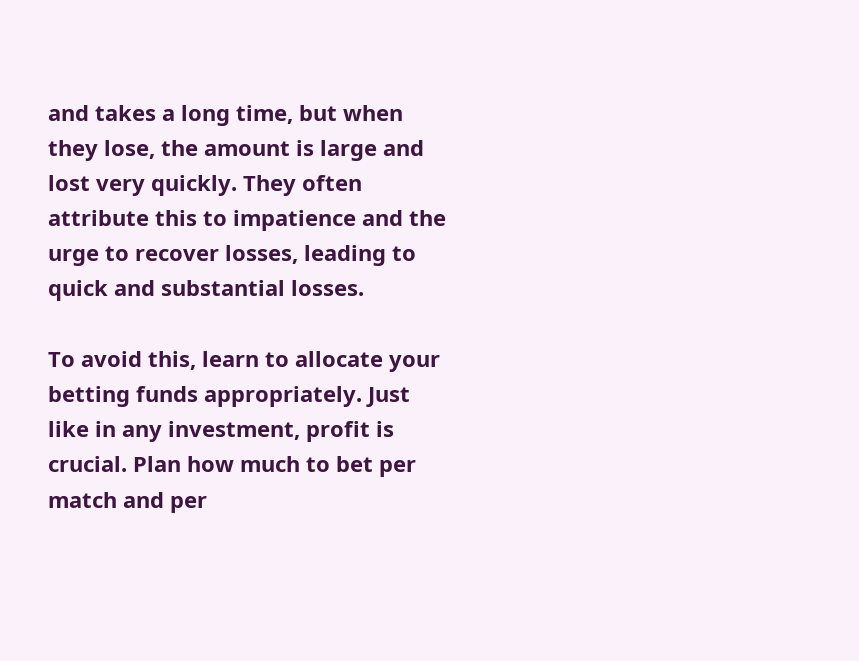and takes a long time, but when they lose, the amount is large and lost very quickly. They often attribute this to impatience and the urge to recover losses, leading to quick and substantial losses.

To avoid this, learn to allocate your betting funds appropriately. Just like in any investment, profit is crucial. Plan how much to bet per match and per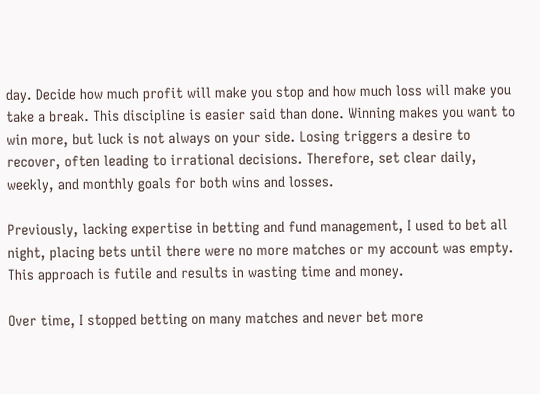day. Decide how much profit will make you stop and how much loss will make you take a break. This discipline is easier said than done. Winning makes you want to win more, but luck is not always on your side. Losing triggers a desire to recover, often leading to irrational decisions. Therefore, set clear daily, weekly, and monthly goals for both wins and losses.

Previously, lacking expertise in betting and fund management, I used to bet all night, placing bets until there were no more matches or my account was empty. This approach is futile and results in wasting time and money.

Over time, I stopped betting on many matches and never bet more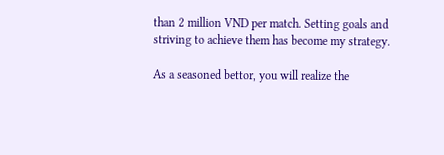than 2 million VND per match. Setting goals and striving to achieve them has become my strategy.

As a seasoned bettor, you will realize the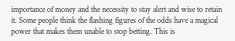importance of money and the necessity to stay alert and wise to retain it. Some people think the flashing figures of the odds have a magical power that makes them unable to stop betting. This is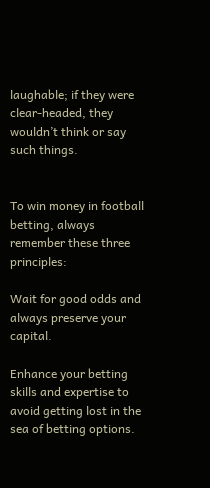laughable; if they were clear-headed, they wouldn’t think or say such things.


To win money in football betting, always remember these three principles:

Wait for good odds and always preserve your capital.

Enhance your betting skills and expertise to avoid getting lost in the sea of betting options.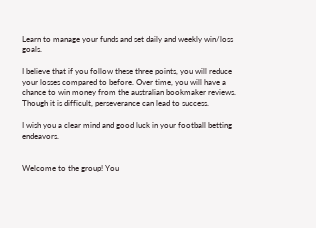Learn to manage your funds and set daily and weekly win/loss goals.

I believe that if you follow these three points, you will reduce your losses compared to before. Over time, you will have a chance to win money from the australian bookmaker reviews. Though it is difficult, perseverance can lead to success.

I wish you a clear mind and good luck in your football betting endeavors.


Welcome to the group! You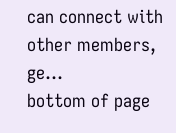can connect with other members, ge...
bottom of page